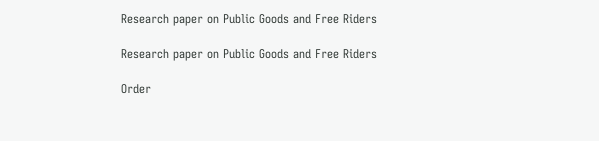Research paper on Public Goods and Free Riders

Research paper on Public Goods and Free Riders

Order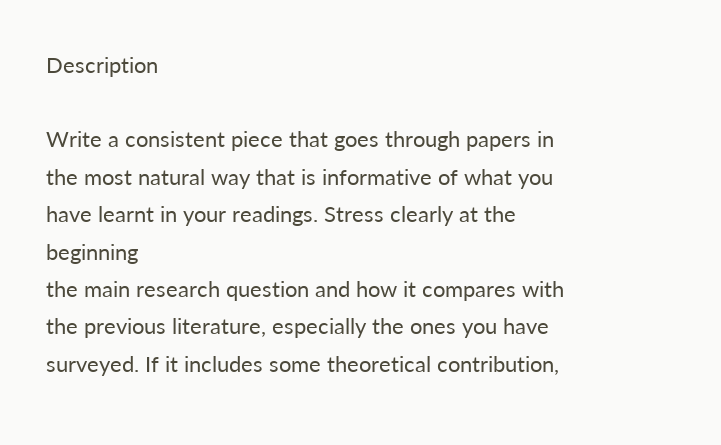Description

Write a consistent piece that goes through papers in the most natural way that is informative of what you have learnt in your readings. Stress clearly at the beginning
the main research question and how it compares with the previous literature, especially the ones you have surveyed. If it includes some theoretical contribution,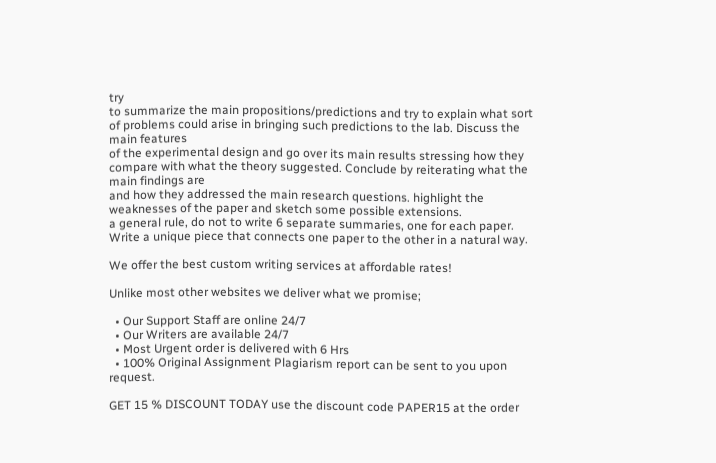try
to summarize the main propositions/predictions and try to explain what sort of problems could arise in bringing such predictions to the lab. Discuss the main features
of the experimental design and go over its main results stressing how they compare with what the theory suggested. Conclude by reiterating what the main findings are
and how they addressed the main research questions. highlight the weaknesses of the paper and sketch some possible extensions.
a general rule, do not to write 6 separate summaries, one for each paper. Write a unique piece that connects one paper to the other in a natural way.

We offer the best custom writing services at affordable rates!

Unlike most other websites we deliver what we promise;

  • Our Support Staff are online 24/7
  • Our Writers are available 24/7
  • Most Urgent order is delivered with 6 Hrs
  • 100% Original Assignment Plagiarism report can be sent to you upon request.

GET 15 % DISCOUNT TODAY use the discount code PAPER15 at the order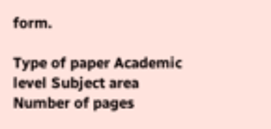form.

Type of paper Academic level Subject area
Number of pages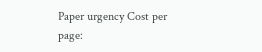Paper urgency Cost per page: